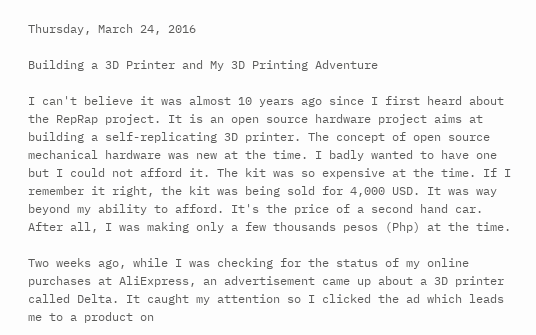Thursday, March 24, 2016

Building a 3D Printer and My 3D Printing Adventure

I can't believe it was almost 10 years ago since I first heard about the RepRap project. It is an open source hardware project aims at building a self-replicating 3D printer. The concept of open source mechanical hardware was new at the time. I badly wanted to have one but I could not afford it. The kit was so expensive at the time. If I remember it right, the kit was being sold for 4,000 USD. It was way beyond my ability to afford. It's the price of a second hand car. After all, I was making only a few thousands pesos (Php) at the time.

Two weeks ago, while I was checking for the status of my online purchases at AliExpress, an advertisement came up about a 3D printer called Delta. It caught my attention so I clicked the ad which leads me to a product on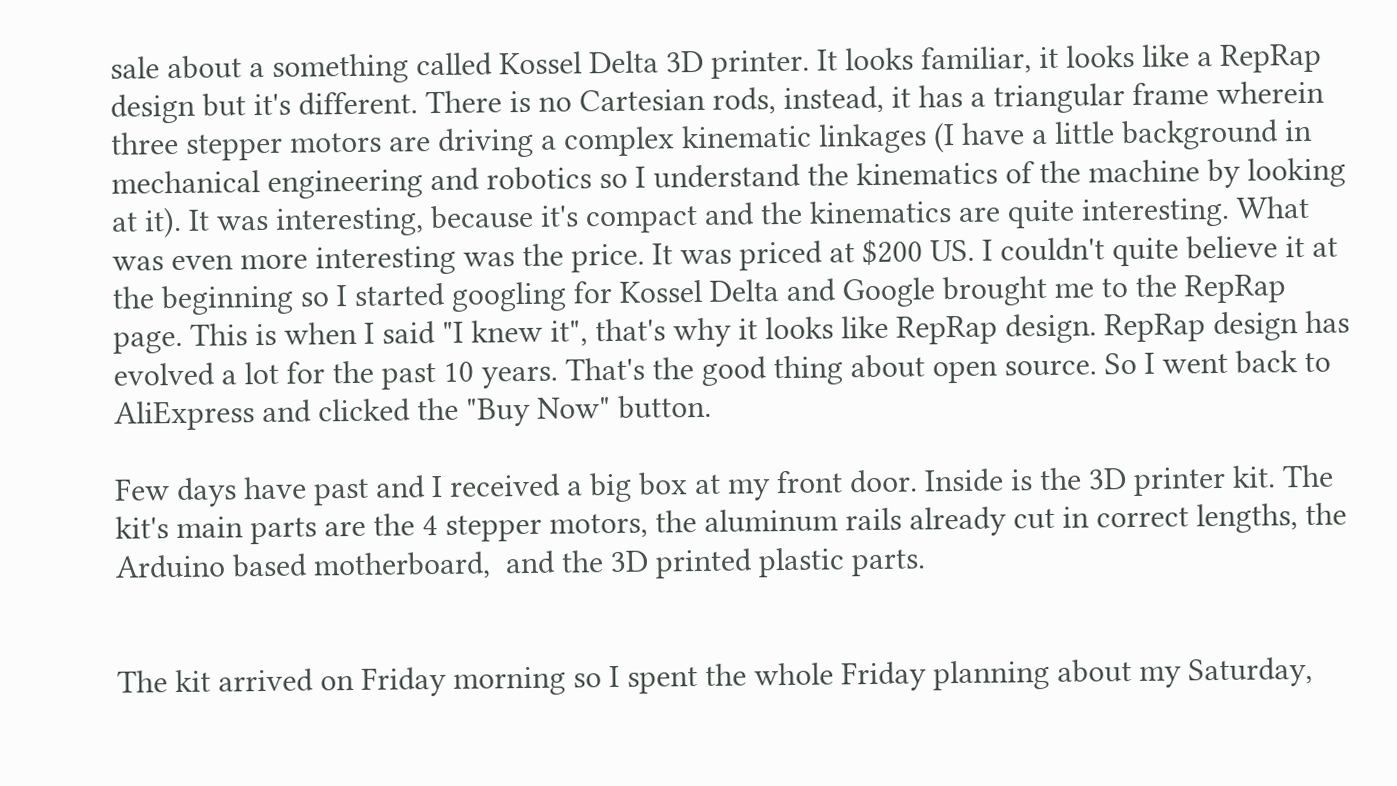sale about a something called Kossel Delta 3D printer. It looks familiar, it looks like a RepRap design but it's different. There is no Cartesian rods, instead, it has a triangular frame wherein three stepper motors are driving a complex kinematic linkages (I have a little background in mechanical engineering and robotics so I understand the kinematics of the machine by looking at it). It was interesting, because it's compact and the kinematics are quite interesting. What was even more interesting was the price. It was priced at $200 US. I couldn't quite believe it at the beginning so I started googling for Kossel Delta and Google brought me to the RepRap page. This is when I said "I knew it", that's why it looks like RepRap design. RepRap design has evolved a lot for the past 10 years. That's the good thing about open source. So I went back to AliExpress and clicked the "Buy Now" button.

Few days have past and I received a big box at my front door. Inside is the 3D printer kit. The kit's main parts are the 4 stepper motors, the aluminum rails already cut in correct lengths, the Arduino based motherboard,  and the 3D printed plastic parts.


The kit arrived on Friday morning so I spent the whole Friday planning about my Saturday,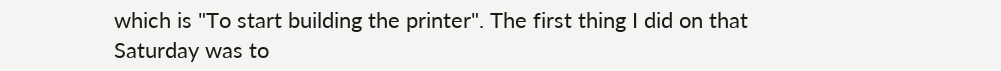which is "To start building the printer". The first thing I did on that Saturday was to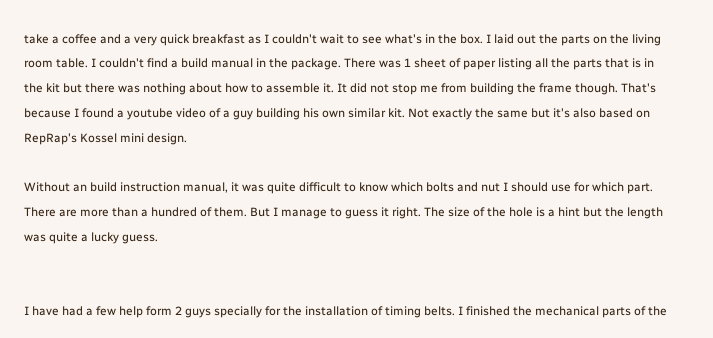take a coffee and a very quick breakfast as I couldn't wait to see what's in the box. I laid out the parts on the living room table. I couldn't find a build manual in the package. There was 1 sheet of paper listing all the parts that is in the kit but there was nothing about how to assemble it. It did not stop me from building the frame though. That's because I found a youtube video of a guy building his own similar kit. Not exactly the same but it's also based on RepRap's Kossel mini design.

Without an build instruction manual, it was quite difficult to know which bolts and nut I should use for which part. There are more than a hundred of them. But I manage to guess it right. The size of the hole is a hint but the length was quite a lucky guess.


I have had a few help form 2 guys specially for the installation of timing belts. I finished the mechanical parts of the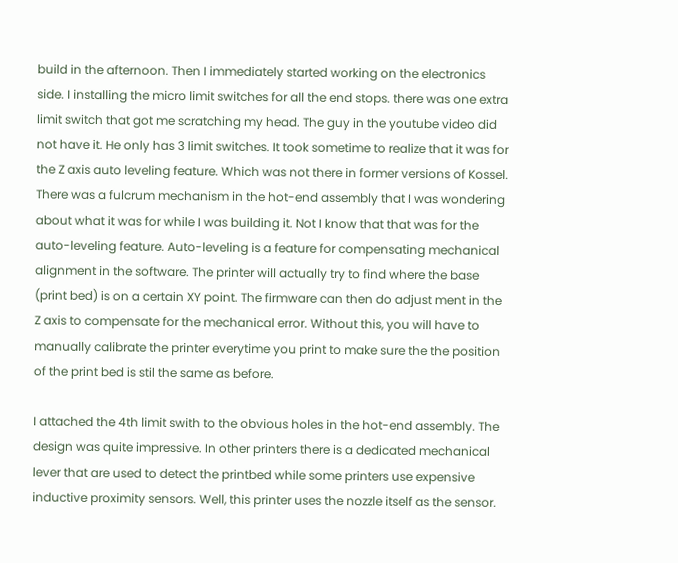build in the afternoon. Then I immediately started working on the electronics side. I installing the micro limit switches for all the end stops. there was one extra limit switch that got me scratching my head. The guy in the youtube video did not have it. He only has 3 limit switches. It took sometime to realize that it was for the Z axis auto leveling feature. Which was not there in former versions of Kossel. There was a fulcrum mechanism in the hot-end assembly that I was wondering about what it was for while I was building it. Not I know that that was for the auto-leveling feature. Auto-leveling is a feature for compensating mechanical alignment in the software. The printer will actually try to find where the base (print bed) is on a certain XY point. The firmware can then do adjust ment in the Z axis to compensate for the mechanical error. Without this, you will have to manually calibrate the printer everytime you print to make sure the the position of the print bed is stil the same as before.

I attached the 4th limit swith to the obvious holes in the hot-end assembly. The design was quite impressive. In other printers there is a dedicated mechanical lever that are used to detect the printbed while some printers use expensive inductive proximity sensors. Well, this printer uses the nozzle itself as the sensor.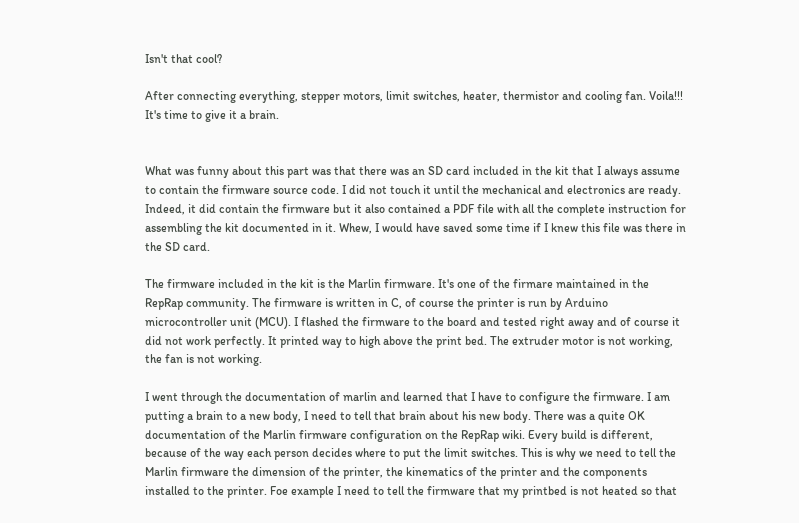Isn't that cool?

After connecting everything, stepper motors, limit switches, heater, thermistor and cooling fan. Voila!!! It's time to give it a brain.


What was funny about this part was that there was an SD card included in the kit that I always assume to contain the firmware source code. I did not touch it until the mechanical and electronics are ready. Indeed, it did contain the firmware but it also contained a PDF file with all the complete instruction for assembling the kit documented in it. Whew, I would have saved some time if I knew this file was there in the SD card.

The firmware included in the kit is the Marlin firmware. It's one of the firmare maintained in the RepRap community. The firmware is written in C, of course the printer is run by Arduino microcontroller unit (MCU). I flashed the firmware to the board and tested right away and of course it did not work perfectly. It printed way to high above the print bed. The extruder motor is not working, the fan is not working.

I went through the documentation of marlin and learned that I have to configure the firmware. I am putting a brain to a new body, I need to tell that brain about his new body. There was a quite OK documentation of the Marlin firmware configuration on the RepRap wiki. Every build is different, because of the way each person decides where to put the limit switches. This is why we need to tell the Marlin firmware the dimension of the printer, the kinematics of the printer and the components installed to the printer. Foe example I need to tell the firmware that my printbed is not heated so that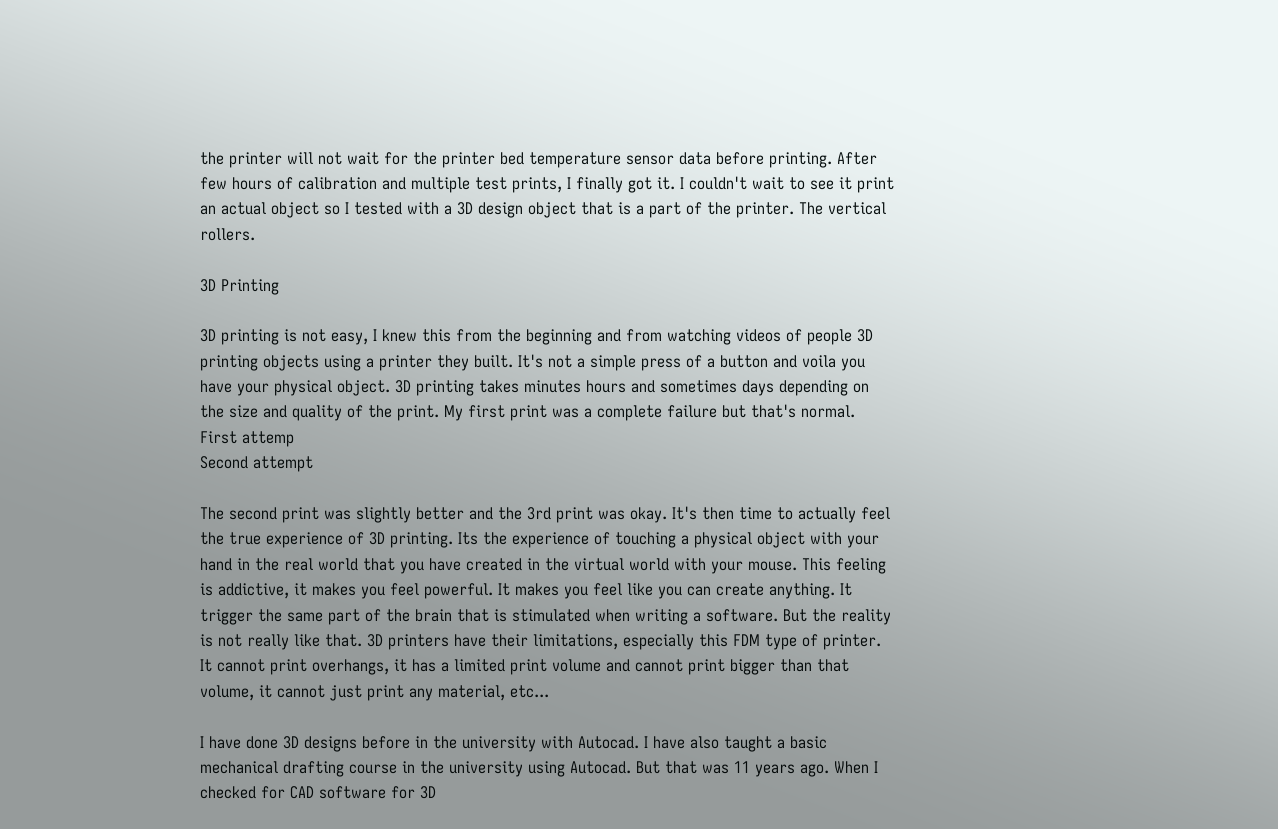the printer will not wait for the printer bed temperature sensor data before printing. After few hours of calibration and multiple test prints, I finally got it. I couldn't wait to see it print an actual object so I tested with a 3D design object that is a part of the printer. The vertical rollers.

3D Printing

3D printing is not easy, I knew this from the beginning and from watching videos of people 3D printing objects using a printer they built. It's not a simple press of a button and voila you have your physical object. 3D printing takes minutes hours and sometimes days depending on the size and quality of the print. My first print was a complete failure but that's normal.
First attemp
Second attempt

The second print was slightly better and the 3rd print was okay. It's then time to actually feel the true experience of 3D printing. Its the experience of touching a physical object with your hand in the real world that you have created in the virtual world with your mouse. This feeling is addictive, it makes you feel powerful. It makes you feel like you can create anything. It trigger the same part of the brain that is stimulated when writing a software. But the reality is not really like that. 3D printers have their limitations, especially this FDM type of printer. It cannot print overhangs, it has a limited print volume and cannot print bigger than that volume, it cannot just print any material, etc...

I have done 3D designs before in the university with Autocad. I have also taught a basic mechanical drafting course in the university using Autocad. But that was 11 years ago. When I checked for CAD software for 3D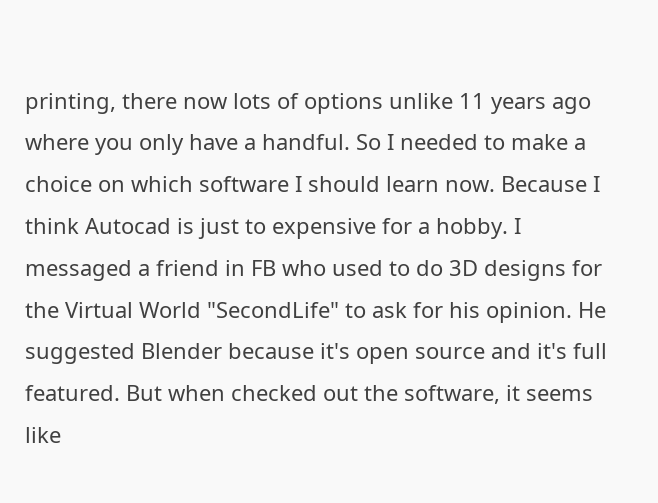printing, there now lots of options unlike 11 years ago where you only have a handful. So I needed to make a choice on which software I should learn now. Because I think Autocad is just to expensive for a hobby. I messaged a friend in FB who used to do 3D designs for the Virtual World "SecondLife" to ask for his opinion. He suggested Blender because it's open source and it's full featured. But when checked out the software, it seems like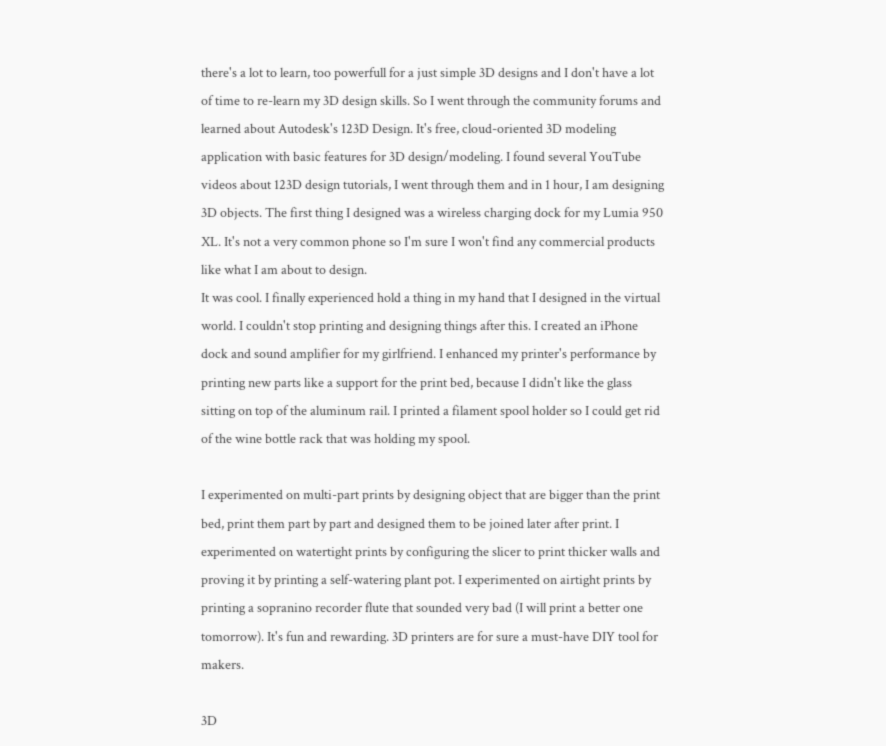there's a lot to learn, too powerfull for a just simple 3D designs and I don't have a lot of time to re-learn my 3D design skills. So I went through the community forums and learned about Autodesk's 123D Design. It's free, cloud-oriented 3D modeling application with basic features for 3D design/modeling. I found several YouTube videos about 123D design tutorials, I went through them and in 1 hour, I am designing 3D objects. The first thing I designed was a wireless charging dock for my Lumia 950 XL. It's not a very common phone so I'm sure I won't find any commercial products like what I am about to design.
It was cool. I finally experienced hold a thing in my hand that I designed in the virtual world. I couldn't stop printing and designing things after this. I created an iPhone dock and sound amplifier for my girlfriend. I enhanced my printer's performance by printing new parts like a support for the print bed, because I didn't like the glass sitting on top of the aluminum rail. I printed a filament spool holder so I could get rid of the wine bottle rack that was holding my spool.

I experimented on multi-part prints by designing object that are bigger than the print bed, print them part by part and designed them to be joined later after print. I experimented on watertight prints by configuring the slicer to print thicker walls and proving it by printing a self-watering plant pot. I experimented on airtight prints by printing a sopranino recorder flute that sounded very bad (I will print a better one tomorrow). It's fun and rewarding. 3D printers are for sure a must-have DIY tool for makers.

3D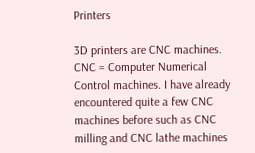Printers

3D printers are CNC machines. CNC = Computer Numerical Control machines. I have already encountered quite a few CNC machines before such as CNC milling and CNC lathe machines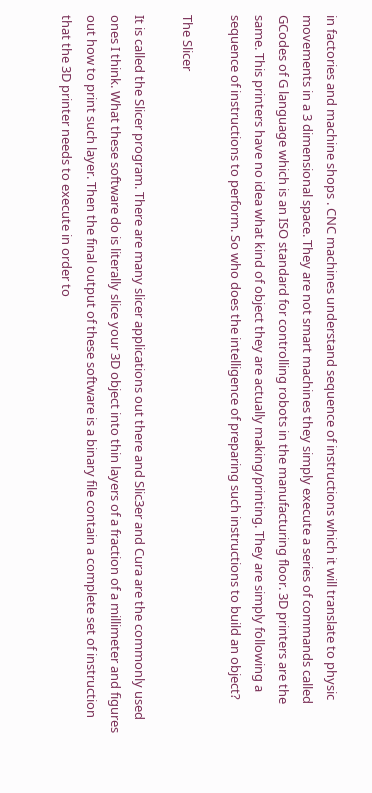in factories and machine shops . CNC machines understand sequence of instructions which it will translate to physic movements in a 3 dimensional space. They are not smart machines they simply execute a series of commands called GCodes of G language which is an ISO standard for controlling robots in the manufacturing floor. 3D printers are the same. This printers have no idea what kind of object they are actually making/printing. They are simply following a sequence of instructions to perform. So who does the intelligence of preparing such instructions to build an object?

The Slicer

It is called the Slicer program. There are many slicer applications out there and Slic3er and Cura are the commonly used ones I think. What these software do is literally slice your 3D object into thin layers of a fraction of a millimeter and figures out how to print such layer. Then the final output of these software is a binary file contain a complete set of instruction that the 3D printer needs to execute in order to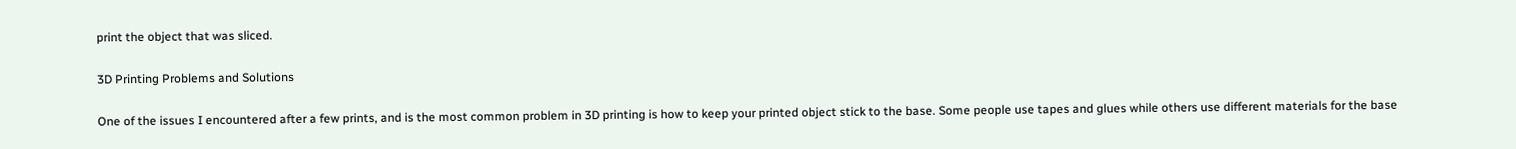print the object that was sliced.

3D Printing Problems and Solutions

One of the issues I encountered after a few prints, and is the most common problem in 3D printing is how to keep your printed object stick to the base. Some people use tapes and glues while others use different materials for the base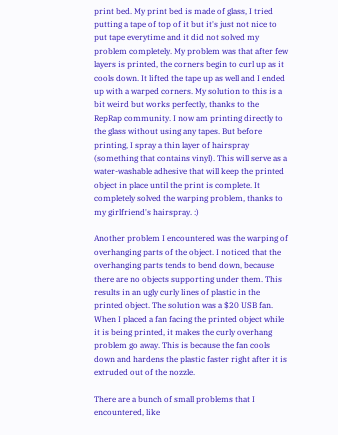print bed. My print bed is made of glass, I tried putting a tape of top of it but it's just not nice to put tape everytime and it did not solved my problem completely. My problem was that after few layers is printed, the corners begin to curl up as it cools down. It lifted the tape up as well and I ended up with a warped corners. My solution to this is a bit weird but works perfectly, thanks to the RepRap community. I now am printing directly to the glass without using any tapes. But before printing, I spray a thin layer of hairspray (something that contains vinyl). This will serve as a water-washable adhesive that will keep the printed object in place until the print is complete. It completely solved the warping problem, thanks to my girlfriend's hairspray. :)

Another problem I encountered was the warping of overhanging parts of the object. I noticed that the overhanging parts tends to bend down, because there are no objects supporting under them. This results in an ugly curly lines of plastic in the printed object. The solution was a $20 USB fan. When I placed a fan facing the printed object while it is being printed, it makes the curly overhang problem go away. This is because the fan cools down and hardens the plastic faster right after it is extruded out of the nozzle.

There are a bunch of small problems that I encountered, like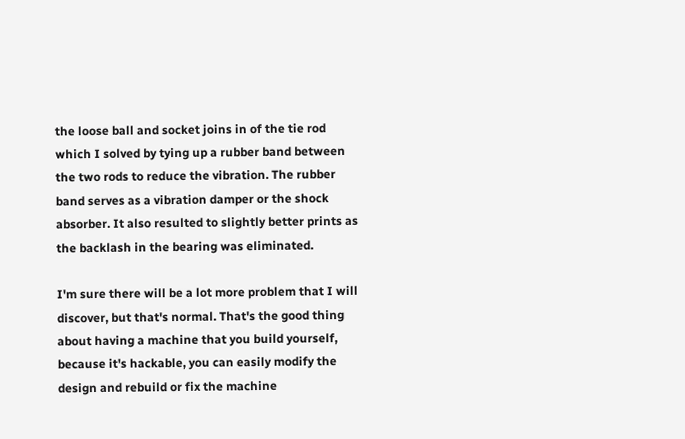the loose ball and socket joins in of the tie rod which I solved by tying up a rubber band between the two rods to reduce the vibration. The rubber band serves as a vibration damper or the shock absorber. It also resulted to slightly better prints as the backlash in the bearing was eliminated.

I'm sure there will be a lot more problem that I will discover, but that's normal. That's the good thing about having a machine that you build yourself, because it's hackable, you can easily modify the design and rebuild or fix the machine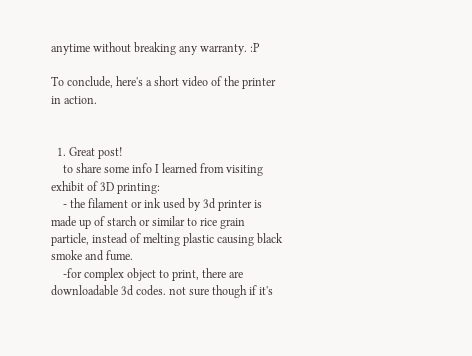anytime without breaking any warranty. :P

To conclude, here's a short video of the printer in action.


  1. Great post!
    to share some info I learned from visiting exhibit of 3D printing:
    - the filament or ink used by 3d printer is made up of starch or similar to rice grain particle, instead of melting plastic causing black smoke and fume.
    -for complex object to print, there are downloadable 3d codes. not sure though if it's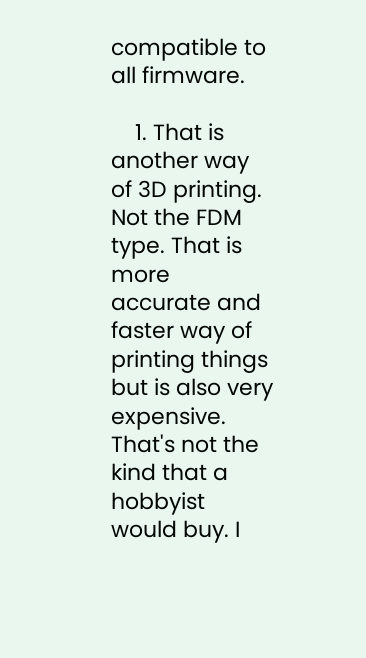compatible to all firmware.

    1. That is another way of 3D printing. Not the FDM type. That is more accurate and faster way of printing things but is also very expensive. That's not the kind that a hobbyist would buy. I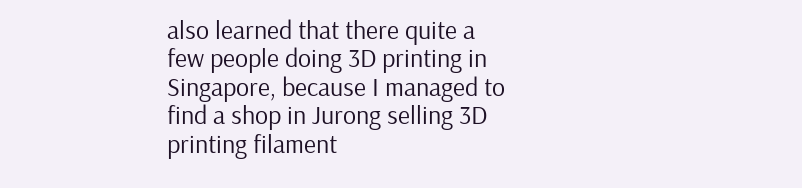also learned that there quite a few people doing 3D printing in Singapore, because I managed to find a shop in Jurong selling 3D printing filament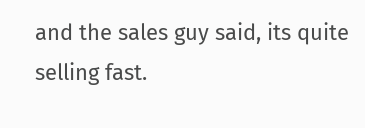and the sales guy said, its quite selling fast.